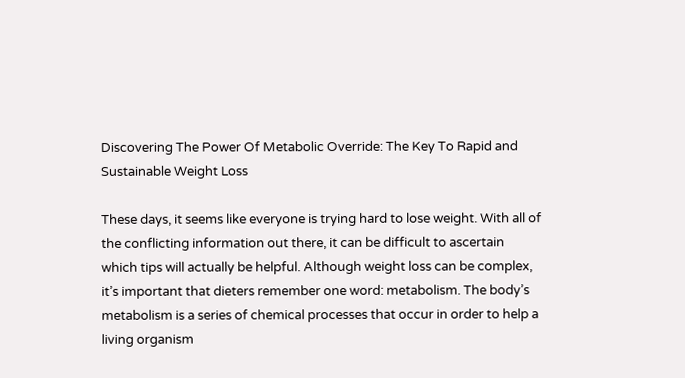Discovering The Power Of Metabolic Override: The Key To Rapid and Sustainable Weight Loss

These days, it seems like everyone is trying hard to lose weight. With all of the conflicting information out there, it can be difficult to ascertain which tips will actually be helpful. Although weight loss can be complex, it’s important that dieters remember one word: metabolism. The body’s metabolism is a series of chemical processes that occur in order to help a living organism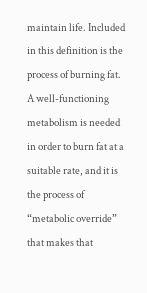maintain life. Included in this definition is the process of burning fat. A well-functioning metabolism is needed in order to burn fat at a suitable rate, and it is the process of “metabolic override” that makes that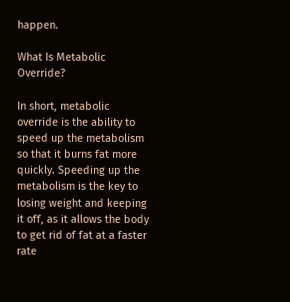happen.

What Is Metabolic Override?

In short, metabolic override is the ability to speed up the metabolism so that it burns fat more quickly. Speeding up the metabolism is the key to losing weight and keeping it off, as it allows the body to get rid of fat at a faster rate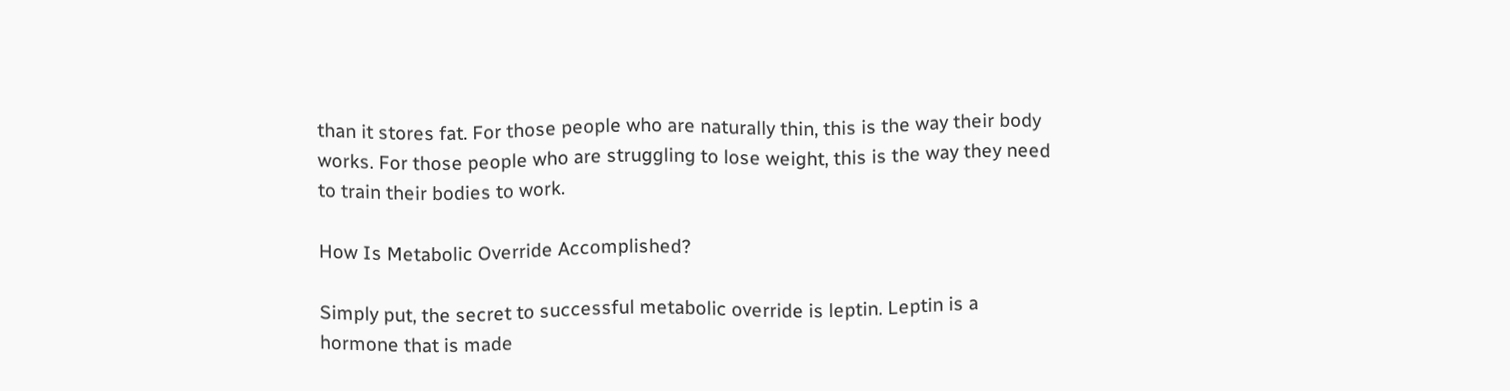than it stores fat. For those people who are naturally thin, this is the way their body works. For those people who are struggling to lose weight, this is the way they need to train their bodies to work.

How Is Metabolic Override Accomplished?

Simply put, the secret to successful metabolic override is leptin. Leptin is a hormone that is made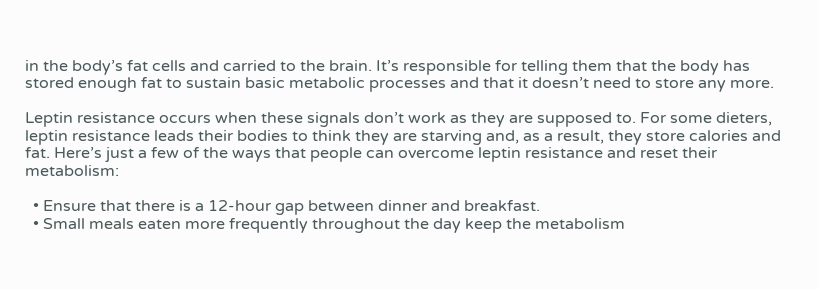in the body’s fat cells and carried to the brain. It’s responsible for telling them that the body has stored enough fat to sustain basic metabolic processes and that it doesn’t need to store any more.

Leptin resistance occurs when these signals don’t work as they are supposed to. For some dieters, leptin resistance leads their bodies to think they are starving and, as a result, they store calories and fat. Here’s just a few of the ways that people can overcome leptin resistance and reset their metabolism:

  • Ensure that there is a 12-hour gap between dinner and breakfast.
  • Small meals eaten more frequently throughout the day keep the metabolism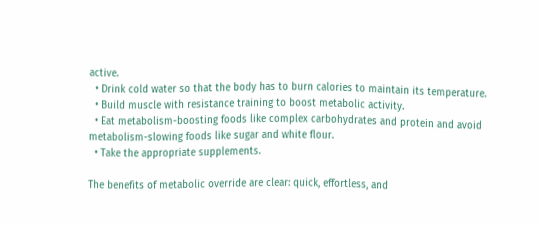active.
  • Drink cold water so that the body has to burn calories to maintain its temperature.
  • Build muscle with resistance training to boost metabolic activity.
  • Eat metabolism-boosting foods like complex carbohydrates and protein and avoid metabolism-slowing foods like sugar and white flour.
  • Take the appropriate supplements.

The benefits of metabolic override are clear: quick, effortless, and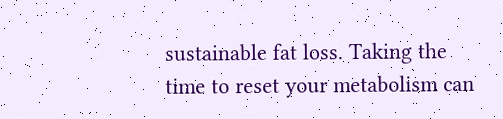sustainable fat loss. Taking the time to reset your metabolism can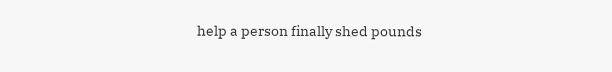help a person finally shed pounds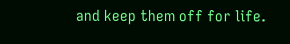and keep them off for life.